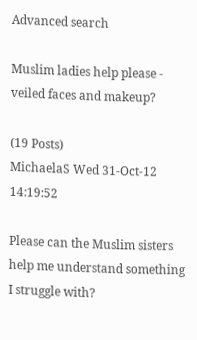Advanced search

Muslim ladies help please - veiled faces and makeup?

(19 Posts)
MichaelaS Wed 31-Oct-12 14:19:52

Please can the Muslim sisters help me understand something I struggle with?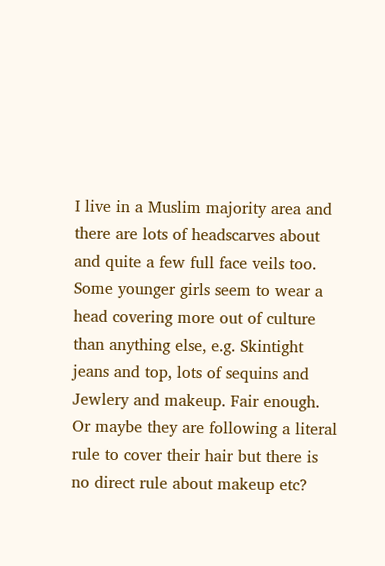I live in a Muslim majority area and there are lots of headscarves about and quite a few full face veils too. Some younger girls seem to wear a head covering more out of culture than anything else, e.g. Skintight jeans and top, lots of sequins and Jewlery and makeup. Fair enough. Or maybe they are following a literal rule to cover their hair but there is no direct rule about makeup etc?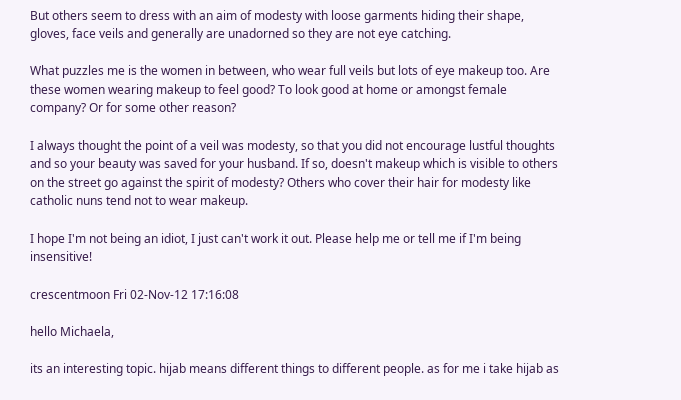But others seem to dress with an aim of modesty with loose garments hiding their shape, gloves, face veils and generally are unadorned so they are not eye catching.

What puzzles me is the women in between, who wear full veils but lots of eye makeup too. Are these women wearing makeup to feel good? To look good at home or amongst female company? Or for some other reason?

I always thought the point of a veil was modesty, so that you did not encourage lustful thoughts and so your beauty was saved for your husband. If so, doesn't makeup which is visible to others on the street go against the spirit of modesty? Others who cover their hair for modesty like catholic nuns tend not to wear makeup.

I hope I'm not being an idiot, I just can't work it out. Please help me or tell me if I'm being insensitive!

crescentmoon Fri 02-Nov-12 17:16:08

hello Michaela,

its an interesting topic. hijab means different things to different people. as for me i take hijab as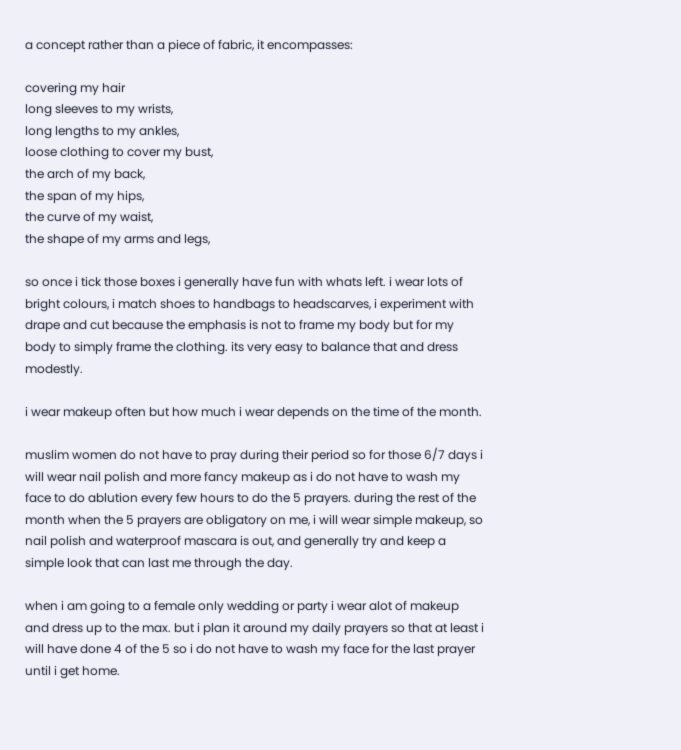a concept rather than a piece of fabric, it encompasses:

covering my hair
long sleeves to my wrists,
long lengths to my ankles,
loose clothing to cover my bust,
the arch of my back,
the span of my hips,
the curve of my waist,
the shape of my arms and legs,

so once i tick those boxes i generally have fun with whats left. i wear lots of bright colours, i match shoes to handbags to headscarves, i experiment with drape and cut because the emphasis is not to frame my body but for my body to simply frame the clothing. its very easy to balance that and dress modestly.

i wear makeup often but how much i wear depends on the time of the month.

muslim women do not have to pray during their period so for those 6/7 days i will wear nail polish and more fancy makeup as i do not have to wash my face to do ablution every few hours to do the 5 prayers. during the rest of the month when the 5 prayers are obligatory on me, i will wear simple makeup, so nail polish and waterproof mascara is out, and generally try and keep a simple look that can last me through the day.

when i am going to a female only wedding or party i wear alot of makeup and dress up to the max. but i plan it around my daily prayers so that at least i will have done 4 of the 5 so i do not have to wash my face for the last prayer until i get home.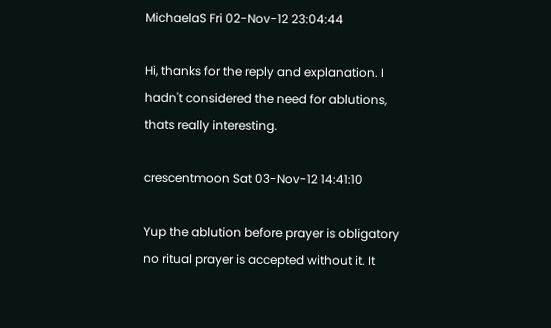MichaelaS Fri 02-Nov-12 23:04:44

Hi, thanks for the reply and explanation. I hadn't considered the need for ablutions, thats really interesting.

crescentmoon Sat 03-Nov-12 14:41:10

Yup the ablution before prayer is obligatory no ritual prayer is accepted without it. It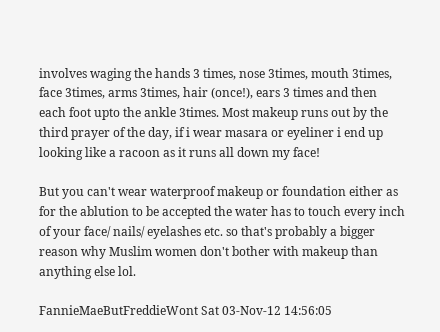involves waging the hands 3 times, nose 3times, mouth 3times, face 3times, arms 3times, hair (once!), ears 3 times and then each foot upto the ankle 3times. Most makeup runs out by the third prayer of the day, if i wear masara or eyeliner i end up looking like a racoon as it runs all down my face!

But you can't wear waterproof makeup or foundation either as for the ablution to be accepted the water has to touch every inch of your face/ nails/ eyelashes etc. so that's probably a bigger reason why Muslim women don't bother with makeup than anything else lol.

FannieMaeButFreddieWont Sat 03-Nov-12 14:56:05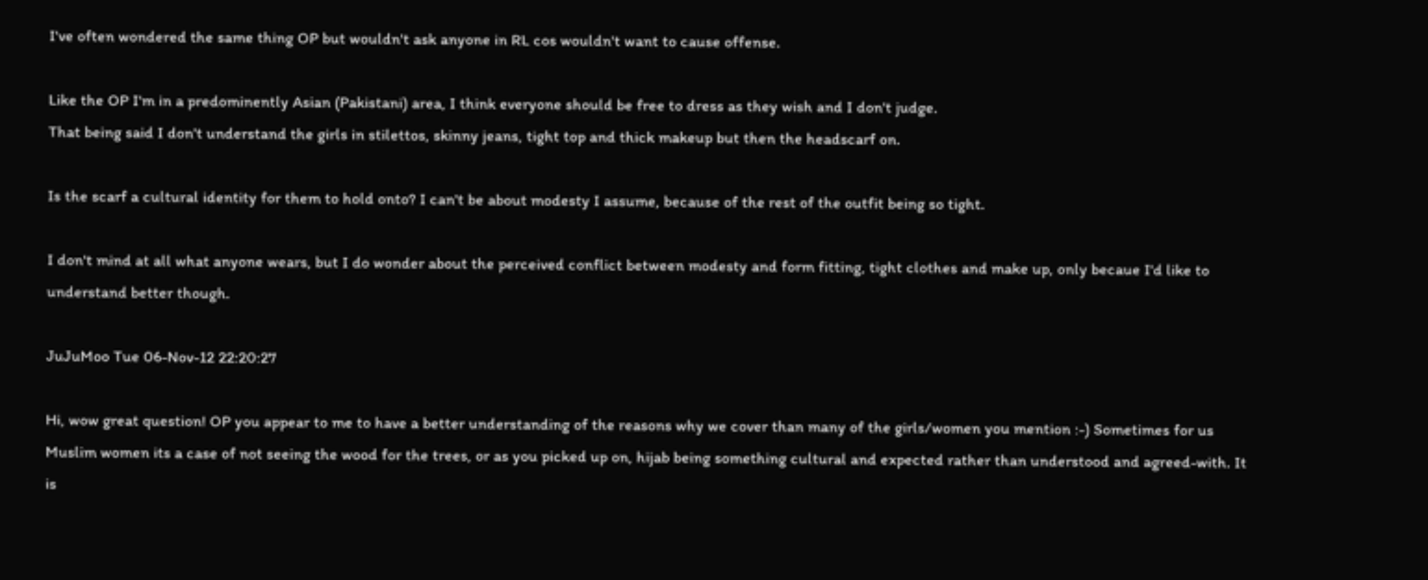I've often wondered the same thing OP but wouldn't ask anyone in RL cos wouldn't want to cause offense.

Like the OP I'm in a predominently Asian (Pakistani) area, I think everyone should be free to dress as they wish and I don't judge.
That being said I don't understand the girls in stilettos, skinny jeans, tight top and thick makeup but then the headscarf on.

Is the scarf a cultural identity for them to hold onto? I can't be about modesty I assume, because of the rest of the outfit being so tight.

I don't mind at all what anyone wears, but I do wonder about the perceived conflict between modesty and form fitting, tight clothes and make up, only becaue I'd like to understand better though.

JuJuMoo Tue 06-Nov-12 22:20:27

Hi, wow great question! OP you appear to me to have a better understanding of the reasons why we cover than many of the girls/women you mention :-) Sometimes for us Muslim women its a case of not seeing the wood for the trees, or as you picked up on, hijab being something cultural and expected rather than understood and agreed-with. It is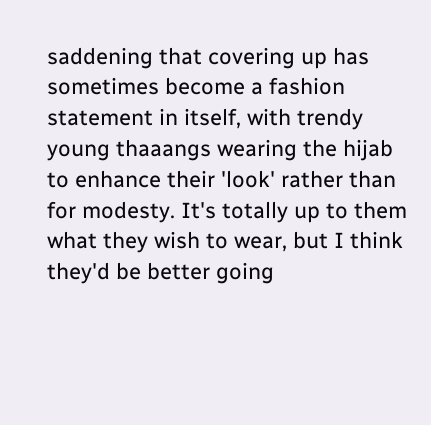saddening that covering up has sometimes become a fashion statement in itself, with trendy young thaaangs wearing the hijab to enhance their 'look' rather than for modesty. It's totally up to them what they wish to wear, but I think they'd be better going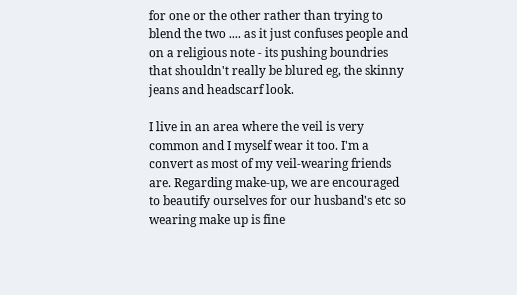for one or the other rather than trying to blend the two .... as it just confuses people and on a religious note - its pushing boundries that shouldn't really be blured eg, the skinny jeans and headscarf look.

I live in an area where the veil is very common and I myself wear it too. I'm a convert as most of my veil-wearing friends are. Regarding make-up, we are encouraged to beautify ourselves for our husband's etc so wearing make up is fine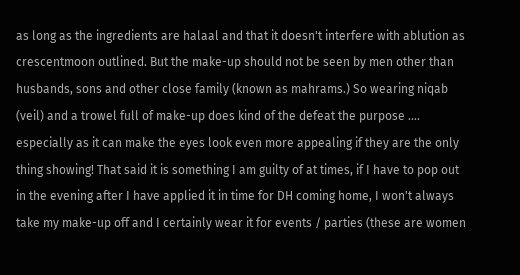as long as the ingredients are halaal and that it doesn't interfere with ablution as crescentmoon outlined. But the make-up should not be seen by men other than husbands, sons and other close family (known as mahrams.) So wearing niqab (veil) and a trowel full of make-up does kind of the defeat the purpose .... especially as it can make the eyes look even more appealing if they are the only thing showing! That said it is something I am guilty of at times, if I have to pop out in the evening after I have applied it in time for DH coming home, I won't always take my make-up off and I certainly wear it for events / parties (these are women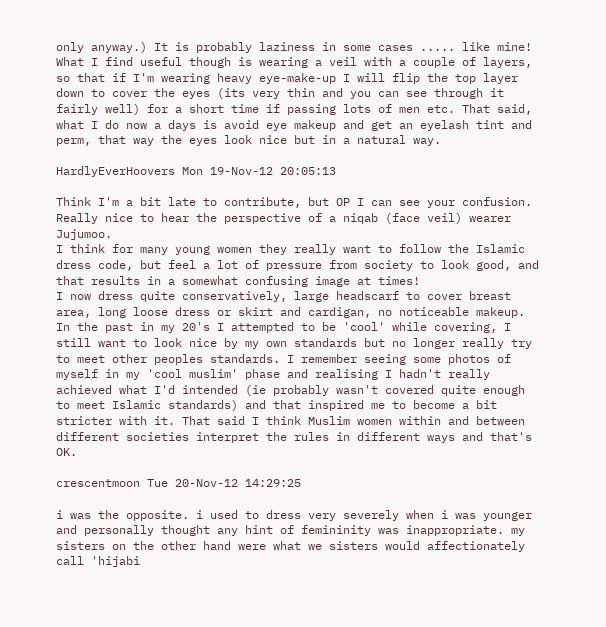only anyway.) It is probably laziness in some cases ..... like mine! What I find useful though is wearing a veil with a couple of layers, so that if I'm wearing heavy eye-make-up I will flip the top layer down to cover the eyes (its very thin and you can see through it fairly well) for a short time if passing lots of men etc. That said, what I do now a days is avoid eye makeup and get an eyelash tint and perm, that way the eyes look nice but in a natural way.

HardlyEverHoovers Mon 19-Nov-12 20:05:13

Think I'm a bit late to contribute, but OP I can see your confusion. Really nice to hear the perspective of a niqab (face veil) wearer Jujumoo.
I think for many young women they really want to follow the Islamic dress code, but feel a lot of pressure from society to look good, and that results in a somewhat confusing image at times!
I now dress quite conservatively, large headscarf to cover breast area, long loose dress or skirt and cardigan, no noticeable makeup. In the past in my 20's I attempted to be 'cool' while covering, I still want to look nice by my own standards but no longer really try to meet other peoples standards. I remember seeing some photos of myself in my 'cool muslim' phase and realising I hadn't really achieved what I'd intended (ie probably wasn't covered quite enough to meet Islamic standards) and that inspired me to become a bit stricter with it. That said I think Muslim women within and between different societies interpret the rules in different ways and that's OK.

crescentmoon Tue 20-Nov-12 14:29:25

i was the opposite. i used to dress very severely when i was younger and personally thought any hint of femininity was inappropriate. my sisters on the other hand were what we sisters would affectionately call 'hijabi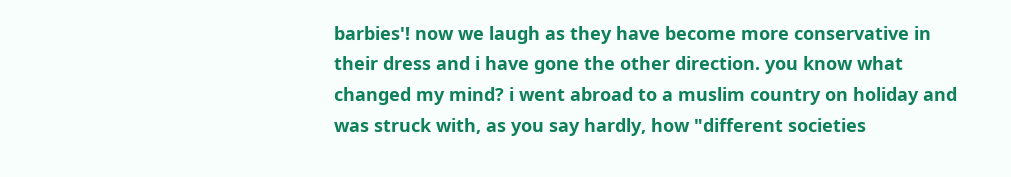barbies'! now we laugh as they have become more conservative in their dress and i have gone the other direction. you know what changed my mind? i went abroad to a muslim country on holiday and was struck with, as you say hardly, how "different societies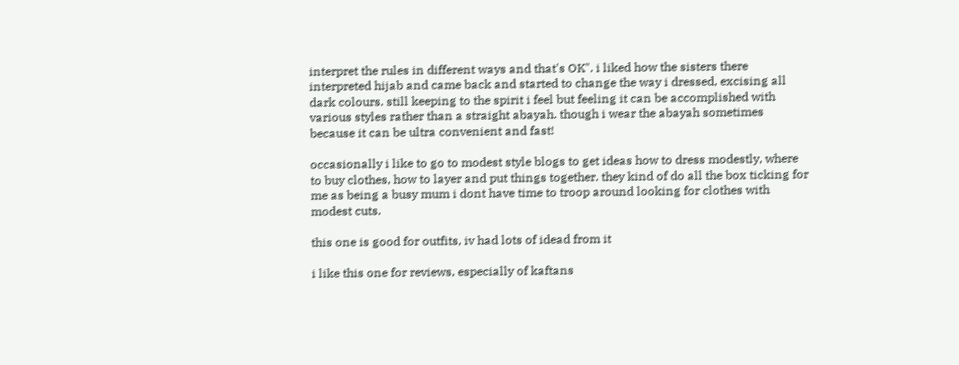interpret the rules in different ways and that's OK". i liked how the sisters there interpreted hijab and came back and started to change the way i dressed, excising all dark colours. still keeping to the spirit i feel but feeling it can be accomplished with various styles rather than a straight abayah. though i wear the abayah sometimes because it can be ultra convenient and fast!

occasionally i like to go to modest style blogs to get ideas how to dress modestly, where to buy clothes, how to layer and put things together. they kind of do all the box ticking for me as being a busy mum i dont have time to troop around looking for clothes with modest cuts.

this one is good for outfits, iv had lots of idead from it

i like this one for reviews, especially of kaftans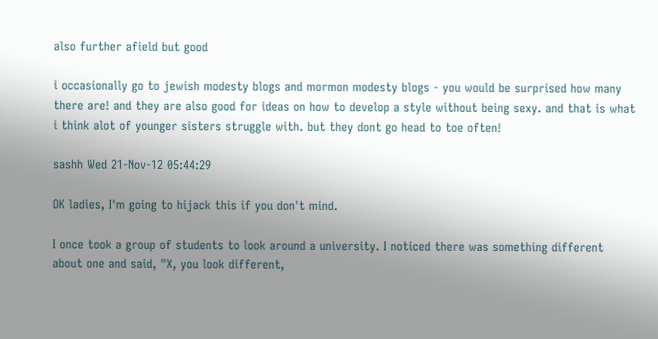also further afield but good

i occasionally go to jewish modesty blogs and mormon modesty blogs - you would be surprised how many there are! and they are also good for ideas on how to develop a style without being sexy. and that is what i think alot of younger sisters struggle with. but they dont go head to toe often!

sashh Wed 21-Nov-12 05:44:29

OK ladies, I'm going to hijack this if you don't mind.

I once took a group of students to look around a university. I noticed there was something different about one and said, "X, you look different,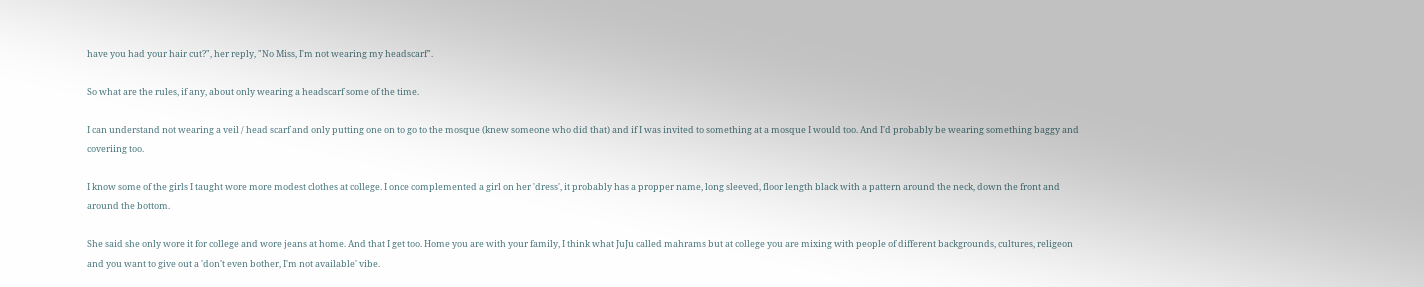have you had your hair cut?", her reply, "No Miss, I'm not wearing my headscarf".

So what are the rules, if any, about only wearing a headscarf some of the time.

I can understand not wearing a veil / head scarf and only putting one on to go to the mosque (knew someone who did that) and if I was invited to something at a mosque I would too. And I'd probably be wearing something baggy and coveriing too.

I know some of the girls I taught wore more modest clothes at college. I once complemented a girl on her 'dress', it probably has a propper name, long sleeved, floor length black with a pattern around the neck, down the front and around the bottom.

She said she only wore it for college and wore jeans at home. And that I get too. Home you are with your family, I think what JuJu called mahrams but at college you are mixing with people of different backgrounds, cultures, religeon and you want to give out a 'don't even bother, I'm not available' vibe.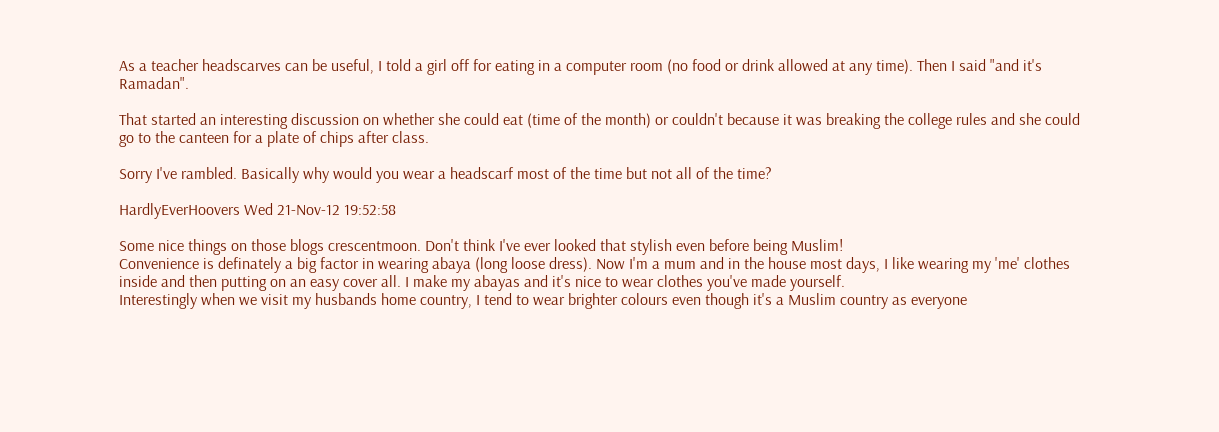As a teacher headscarves can be useful, I told a girl off for eating in a computer room (no food or drink allowed at any time). Then I said "and it's Ramadan".

That started an interesting discussion on whether she could eat (time of the month) or couldn't because it was breaking the college rules and she could go to the canteen for a plate of chips after class.

Sorry I've rambled. Basically why would you wear a headscarf most of the time but not all of the time?

HardlyEverHoovers Wed 21-Nov-12 19:52:58

Some nice things on those blogs crescentmoon. Don't think I've ever looked that stylish even before being Muslim!
Convenience is definately a big factor in wearing abaya (long loose dress). Now I'm a mum and in the house most days, I like wearing my 'me' clothes inside and then putting on an easy cover all. I make my abayas and it's nice to wear clothes you've made yourself.
Interestingly when we visit my husbands home country, I tend to wear brighter colours even though it's a Muslim country as everyone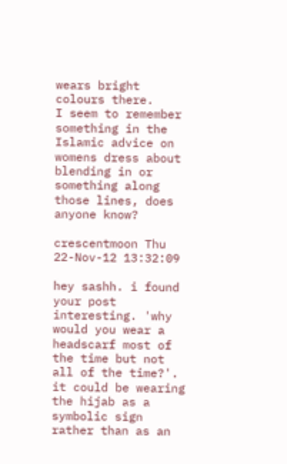wears bright colours there.
I seem to remember something in the Islamic advice on womens dress about blending in or something along those lines, does anyone know?

crescentmoon Thu 22-Nov-12 13:32:09

hey sashh. i found your post interesting. 'why would you wear a headscarf most of the time but not all of the time?'. it could be wearing the hijab as a symbolic sign rather than as an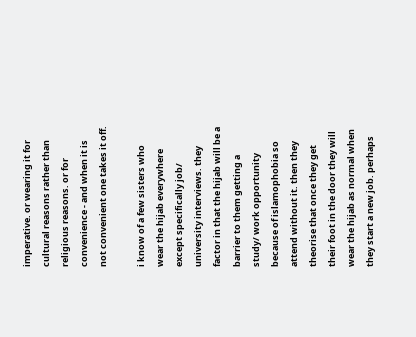imperative. or wearing it for cultural reasons rather than religious reasons. or for convenience - and when it is not convenient one takes it off.

i know of a few sisters who wear the hijab everywhere except specifically job/ university interviews. they factor in that the hijab will be a barrier to them getting a study/ work opportunity because of islamophobia so attend without it. then they theorise that once they get their foot in the door they will wear the hijab as normal when they start a new job. perhaps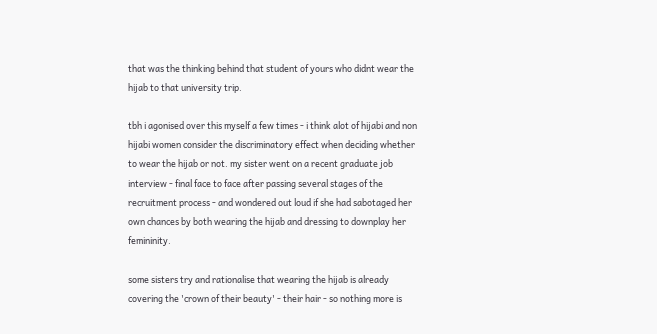that was the thinking behind that student of yours who didnt wear the hijab to that university trip.

tbh i agonised over this myself a few times - i think alot of hijabi and non hijabi women consider the discriminatory effect when deciding whether to wear the hijab or not. my sister went on a recent graduate job interview - final face to face after passing several stages of the recruitment process - and wondered out loud if she had sabotaged her own chances by both wearing the hijab and dressing to downplay her femininity.

some sisters try and rationalise that wearing the hijab is already covering the 'crown of their beauty' - their hair - so nothing more is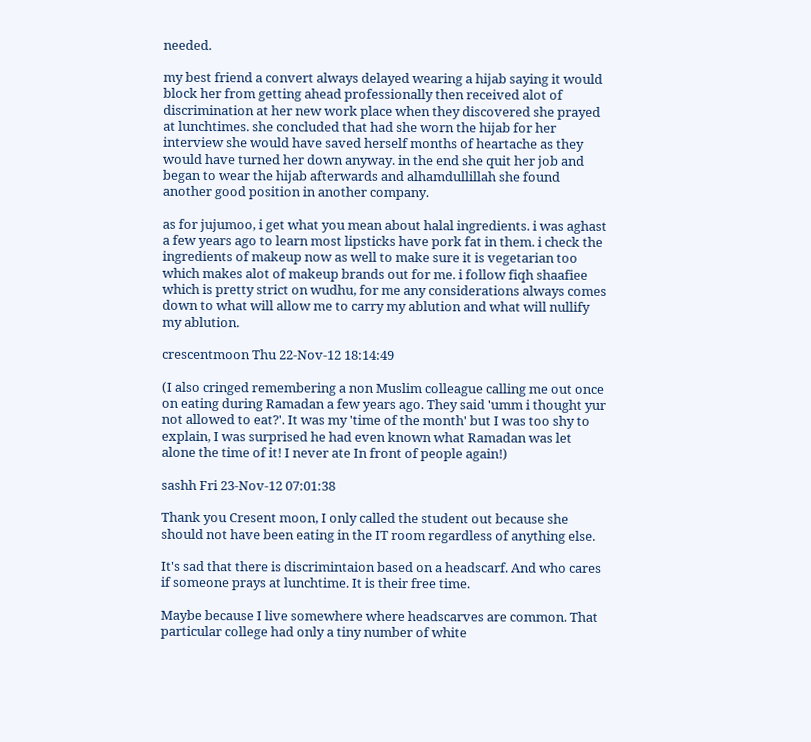needed.

my best friend a convert always delayed wearing a hijab saying it would block her from getting ahead professionally then received alot of discrimination at her new work place when they discovered she prayed at lunchtimes. she concluded that had she worn the hijab for her interview she would have saved herself months of heartache as they would have turned her down anyway. in the end she quit her job and began to wear the hijab afterwards and alhamdullillah she found another good position in another company.

as for jujumoo, i get what you mean about halal ingredients. i was aghast a few years ago to learn most lipsticks have pork fat in them. i check the ingredients of makeup now as well to make sure it is vegetarian too which makes alot of makeup brands out for me. i follow fiqh shaafiee which is pretty strict on wudhu, for me any considerations always comes down to what will allow me to carry my ablution and what will nullify my ablution.

crescentmoon Thu 22-Nov-12 18:14:49

(I also cringed remembering a non Muslim colleague calling me out once on eating during Ramadan a few years ago. They said 'umm i thought yur not allowed to eat?'. It was my 'time of the month' but I was too shy to explain, I was surprised he had even known what Ramadan was let alone the time of it! I never ate In front of people again!)

sashh Fri 23-Nov-12 07:01:38

Thank you Cresent moon, I only called the student out because she should not have been eating in the IT room regardless of anything else.

It's sad that there is discrimintaion based on a headscarf. And who cares if someone prays at lunchtime. It is their free time.

Maybe because I live somewhere where headscarves are common. That particular college had only a tiny number of white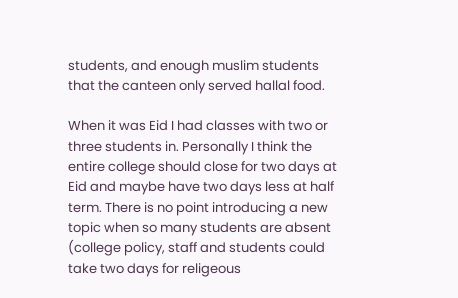students, and enough muslim students that the canteen only served hallal food.

When it was Eid I had classes with two or three students in. Personally I think the entire college should close for two days at Eid and maybe have two days less at half term. There is no point introducing a new topic when so many students are absent (college policy, staff and students could take two days for religeous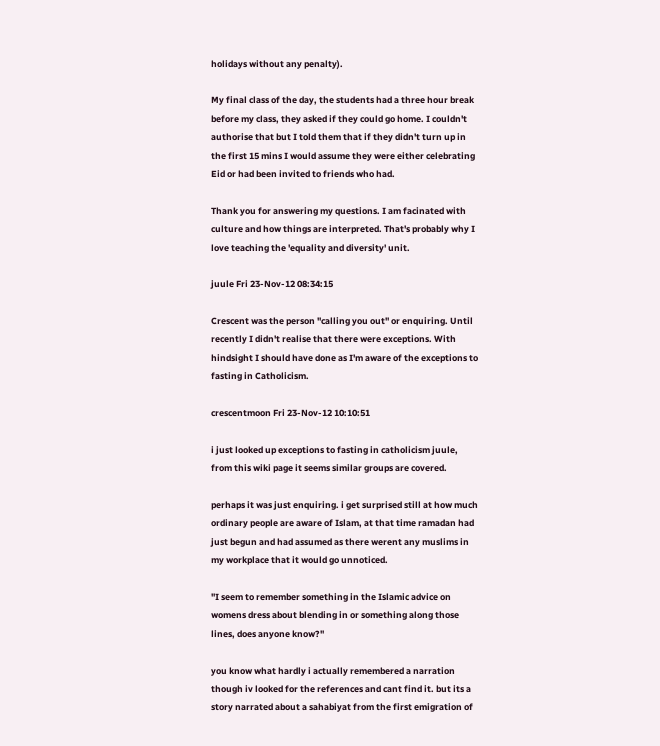holidays without any penalty).

My final class of the day, the students had a three hour break before my class, they asked if they could go home. I couldn't authorise that but I told them that if they didn't turn up in the first 15 mins I would assume they were either celebrating Eid or had been invited to friends who had.

Thank you for answering my questions. I am facinated with culture and how things are interpreted. That's probably why I love teaching the 'equality and diversity' unit.

juule Fri 23-Nov-12 08:34:15

Crescent was the person "calling you out" or enquiring. Until recently I didn't realise that there were exceptions. With hindsight I should have done as I'm aware of the exceptions to fasting in Catholicism.

crescentmoon Fri 23-Nov-12 10:10:51

i just looked up exceptions to fasting in catholicism juule, from this wiki page it seems similar groups are covered.

perhaps it was just enquiring. i get surprised still at how much ordinary people are aware of Islam, at that time ramadan had just begun and had assumed as there werent any muslims in my workplace that it would go unnoticed.

"I seem to remember something in the Islamic advice on womens dress about blending in or something along those lines, does anyone know?"

you know what hardly i actually remembered a narration though iv looked for the references and cant find it. but its a story narrated about a sahabiyat from the first emigration of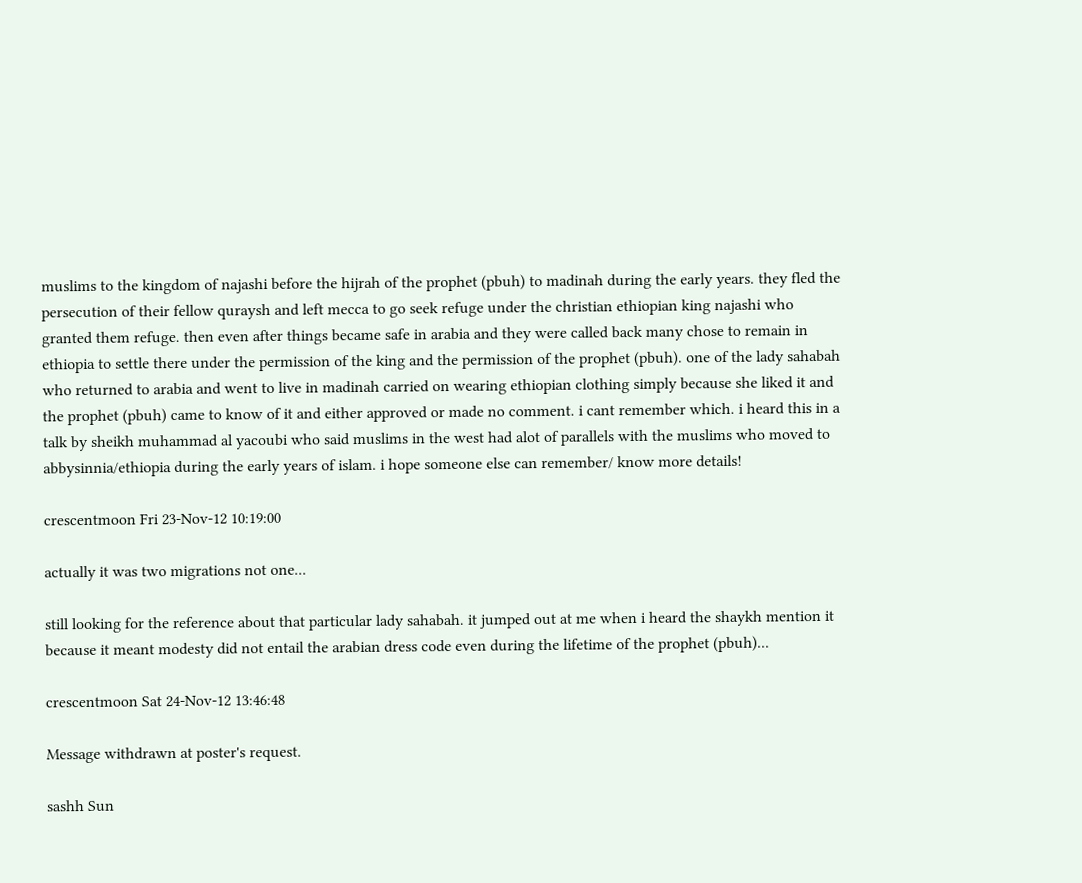muslims to the kingdom of najashi before the hijrah of the prophet (pbuh) to madinah during the early years. they fled the persecution of their fellow quraysh and left mecca to go seek refuge under the christian ethiopian king najashi who granted them refuge. then even after things became safe in arabia and they were called back many chose to remain in ethiopia to settle there under the permission of the king and the permission of the prophet (pbuh). one of the lady sahabah who returned to arabia and went to live in madinah carried on wearing ethiopian clothing simply because she liked it and the prophet (pbuh) came to know of it and either approved or made no comment. i cant remember which. i heard this in a talk by sheikh muhammad al yacoubi who said muslims in the west had alot of parallels with the muslims who moved to abbysinnia/ethiopia during the early years of islam. i hope someone else can remember/ know more details!

crescentmoon Fri 23-Nov-12 10:19:00

actually it was two migrations not one...

still looking for the reference about that particular lady sahabah. it jumped out at me when i heard the shaykh mention it because it meant modesty did not entail the arabian dress code even during the lifetime of the prophet (pbuh)...

crescentmoon Sat 24-Nov-12 13:46:48

Message withdrawn at poster's request.

sashh Sun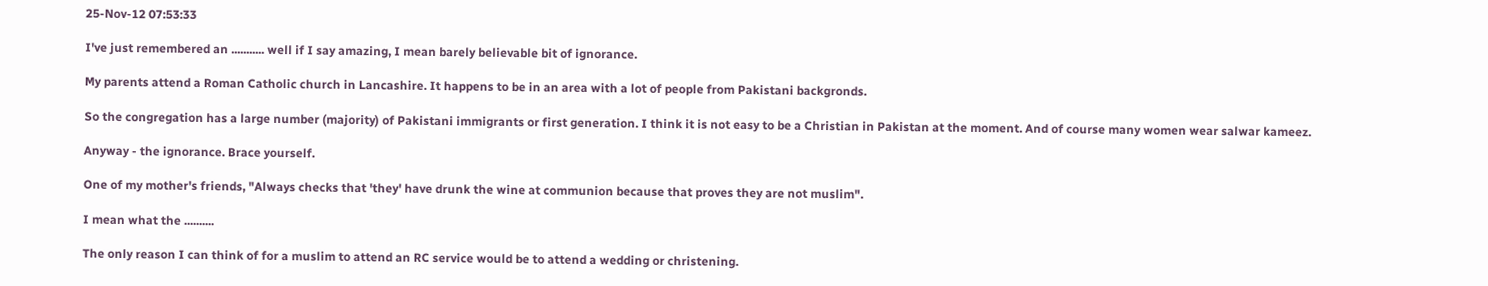25-Nov-12 07:53:33

I've just remembered an ........... well if I say amazing, I mean barely believable bit of ignorance.

My parents attend a Roman Catholic church in Lancashire. It happens to be in an area with a lot of people from Pakistani backgronds.

So the congregation has a large number (majority) of Pakistani immigrants or first generation. I think it is not easy to be a Christian in Pakistan at the moment. And of course many women wear salwar kameez.

Anyway - the ignorance. Brace yourself.

One of my mother's friends, "Always checks that 'they' have drunk the wine at communion because that proves they are not muslim".

I mean what the ..........

The only reason I can think of for a muslim to attend an RC service would be to attend a wedding or christening.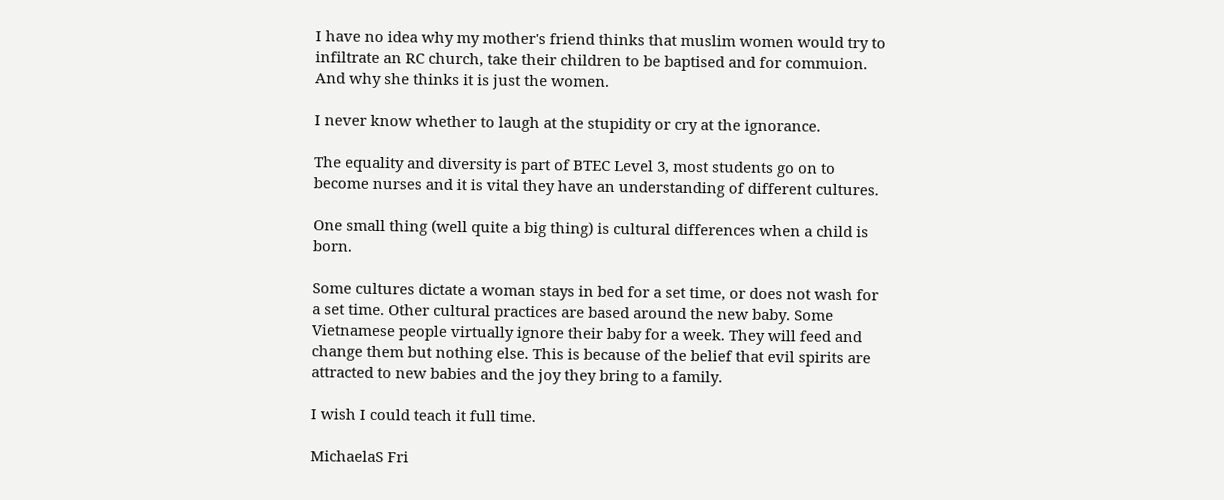I have no idea why my mother's friend thinks that muslim women would try to infiltrate an RC church, take their children to be baptised and for commuion. And why she thinks it is just the women.

I never know whether to laugh at the stupidity or cry at the ignorance.

The equality and diversity is part of BTEC Level 3, most students go on to become nurses and it is vital they have an understanding of different cultures.

One small thing (well quite a big thing) is cultural differences when a child is born.

Some cultures dictate a woman stays in bed for a set time, or does not wash for a set time. Other cultural practices are based around the new baby. Some Vietnamese people virtually ignore their baby for a week. They will feed and change them but nothing else. This is because of the belief that evil spirits are attracted to new babies and the joy they bring to a family.

I wish I could teach it full time.

MichaelaS Fri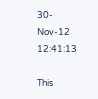30-Nov-12 12:41:13

This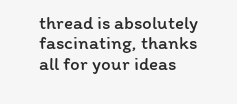thread is absolutely fascinating, thanks all for your ideas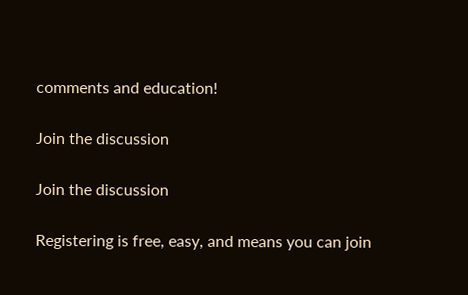comments and education!

Join the discussion

Join the discussion

Registering is free, easy, and means you can join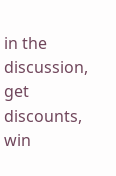in the discussion, get discounts, win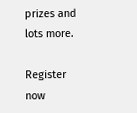prizes and lots more.

Register now